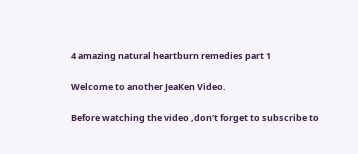4 amazing natural heartburn remedies part 1

Welcome to another JeaKen Video.

Before watching the video ,don’t forget to subscribe to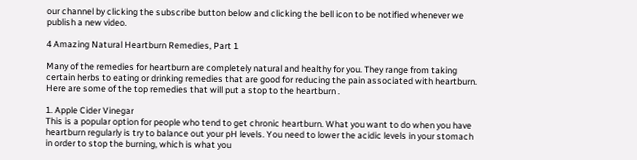our channel by clicking the subscribe button below and clicking the bell icon to be notified whenever we publish a new video.

4 Amazing Natural Heartburn Remedies, Part 1

Many of the remedies for heartburn are completely natural and healthy for you. They range from taking certain herbs to eating or drinking remedies that are good for reducing the pain associated with heartburn. Here are some of the top remedies that will put a stop to the heartburn .

1. Apple Cider Vinegar
This is a popular option for people who tend to get chronic heartburn. What you want to do when you have heartburn regularly is try to balance out your pH levels. You need to lower the acidic levels in your stomach in order to stop the burning, which is what you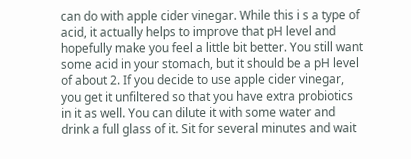can do with apple cider vinegar. While this i s a type of acid, it actually helps to improve that pH level and hopefully make you feel a little bit better. You still want some acid in your stomach, but it should be a pH level of about 2. If you decide to use apple cider vinegar, you get it unfiltered so that you have extra probiotics in it as well. You can dilute it with some water and drink a full glass of it. Sit for several minutes and wait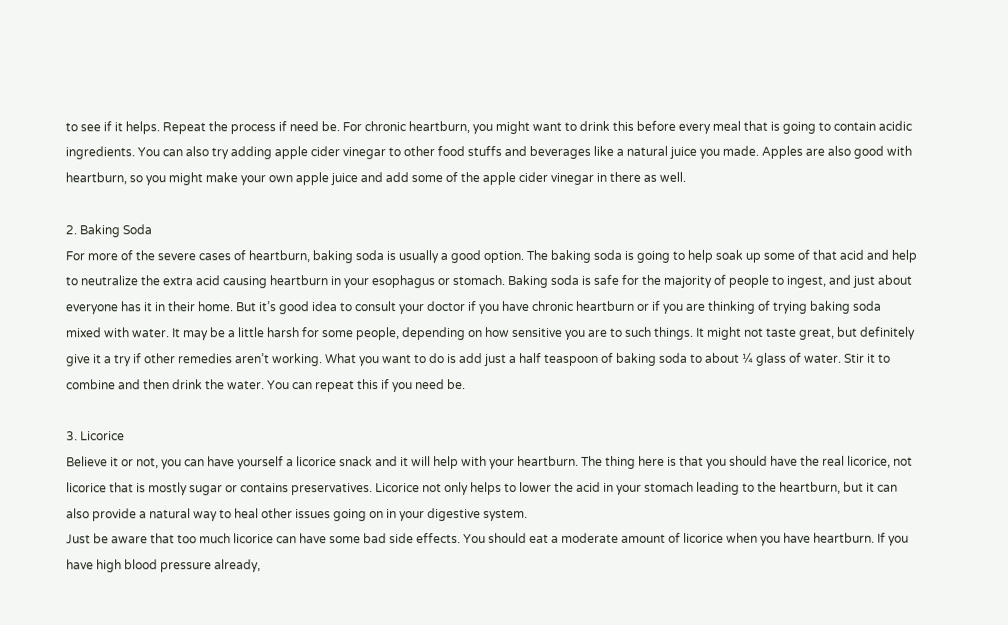to see if it helps. Repeat the process if need be. For chronic heartburn, you might want to drink this before every meal that is going to contain acidic ingredients. You can also try adding apple cider vinegar to other food stuffs and beverages like a natural juice you made. Apples are also good with heartburn, so you might make your own apple juice and add some of the apple cider vinegar in there as well.

2. Baking Soda
For more of the severe cases of heartburn, baking soda is usually a good option. The baking soda is going to help soak up some of that acid and help to neutralize the extra acid causing heartburn in your esophagus or stomach. Baking soda is safe for the majority of people to ingest, and just about everyone has it in their home. But it’s good idea to consult your doctor if you have chronic heartburn or if you are thinking of trying baking soda mixed with water. It may be a little harsh for some people, depending on how sensitive you are to such things. It might not taste great, but definitely give it a try if other remedies aren’t working. What you want to do is add just a half teaspoon of baking soda to about ¼ glass of water. Stir it to combine and then drink the water. You can repeat this if you need be.

3. Licorice
Believe it or not, you can have yourself a licorice snack and it will help with your heartburn. The thing here is that you should have the real licorice, not licorice that is mostly sugar or contains preservatives. Licorice not only helps to lower the acid in your stomach leading to the heartburn, but it can also provide a natural way to heal other issues going on in your digestive system.
Just be aware that too much licorice can have some bad side effects. You should eat a moderate amount of licorice when you have heartburn. If you have high blood pressure already,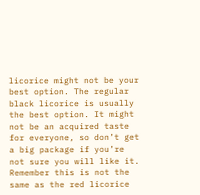licorice might not be your best option. The regular black licorice is usually the best option. It might not be an acquired taste for everyone, so don’t get a big package if you’re not sure you will like it. Remember this is not the same as the red licorice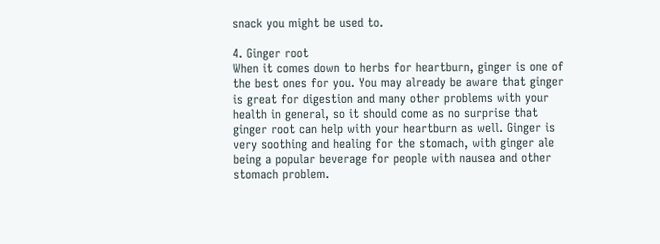snack you might be used to.

4. Ginger root
When it comes down to herbs for heartburn, ginger is one of the best ones for you. You may already be aware that ginger is great for digestion and many other problems with your health in general, so it should come as no surprise that ginger root can help with your heartburn as well. Ginger is very soothing and healing for the stomach, with ginger ale being a popular beverage for people with nausea and other stomach problem.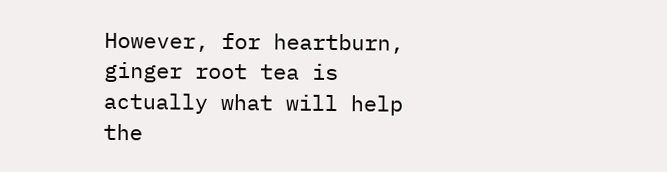However, for heartburn, ginger root tea is actually what will help the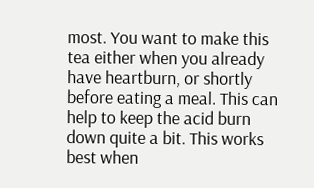most. You want to make this tea either when you already have heartburn, or shortly before eating a meal. This can help to keep the acid burn down quite a bit. This works best when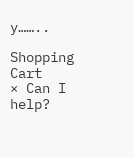y……..

Shopping Cart
× Can I help?